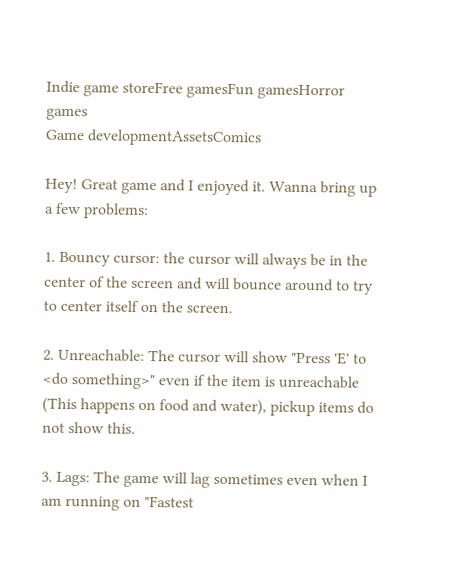Indie game storeFree gamesFun gamesHorror games
Game developmentAssetsComics

Hey! Great game and I enjoyed it. Wanna bring up a few problems:

1. Bouncy cursor: the cursor will always be in the center of the screen and will bounce around to try to center itself on the screen.

2. Unreachable: The cursor will show "Press 'E' to <do something>" even if the item is unreachable (This happens on food and water), pickup items do not show this.

3. Lags: The game will lag sometimes even when I am running on "Fastest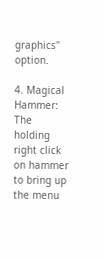graphics" option.

4. Magical Hammer: The holding right click on hammer to bring up the menu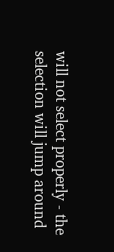will not select properly - the selection will jump around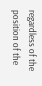regardless of the position of the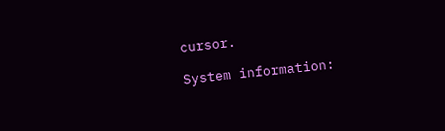cursor.

System information: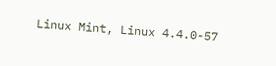Linux Mint, Linux 4.4.0-57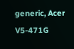generic, Acer V5-471G